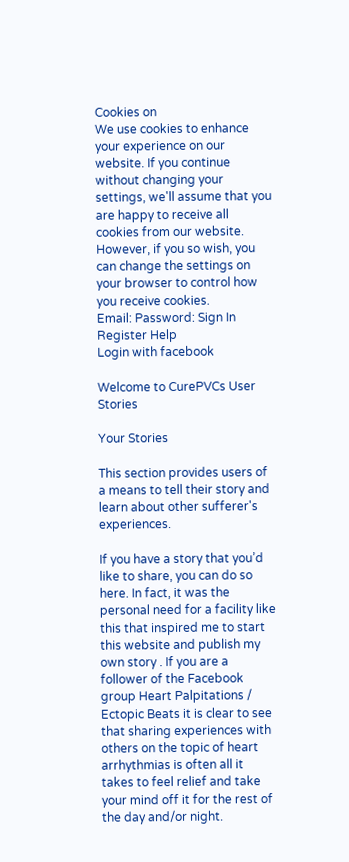Cookies on
We use cookies to enhance your experience on our website. If you continue without changing your settings, we'll assume that you are happy to receive all cookies from our website. However, if you so wish, you can change the settings on your browser to control how you receive cookies.
Email: Password: Sign In Register Help
Login with facebook

Welcome to CurePVCs User Stories

Your Stories

This section provides users of a means to tell their story and learn about other sufferer's experiences.

If you have a story that you’d like to share, you can do so here. In fact, it was the personal need for a facility like this that inspired me to start this website and publish my own story . If you are a follower of the Facebook group Heart Palpitations / Ectopic Beats it is clear to see that sharing experiences with others on the topic of heart arrhythmias is often all it takes to feel relief and take your mind off it for the rest of the day and/or night.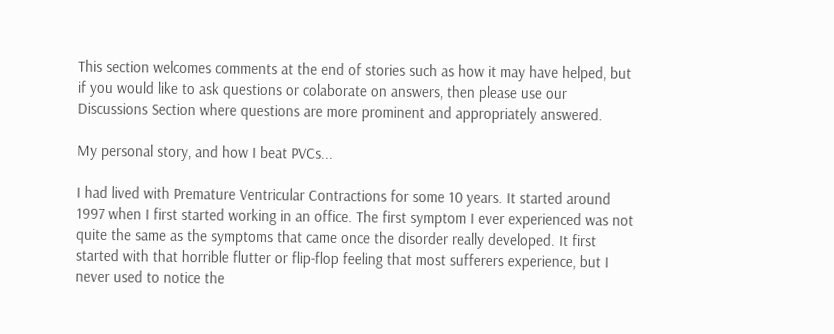This section welcomes comments at the end of stories such as how it may have helped, but if you would like to ask questions or colaborate on answers, then please use our Discussions Section where questions are more prominent and appropriately answered.

My personal story, and how I beat PVCs...

I had lived with Premature Ventricular Contractions for some 10 years. It started around 1997 when I first started working in an office. The first symptom I ever experienced was not quite the same as the symptoms that came once the disorder really developed. It first started with that horrible flutter or flip-flop feeling that most sufferers experience, but I never used to notice the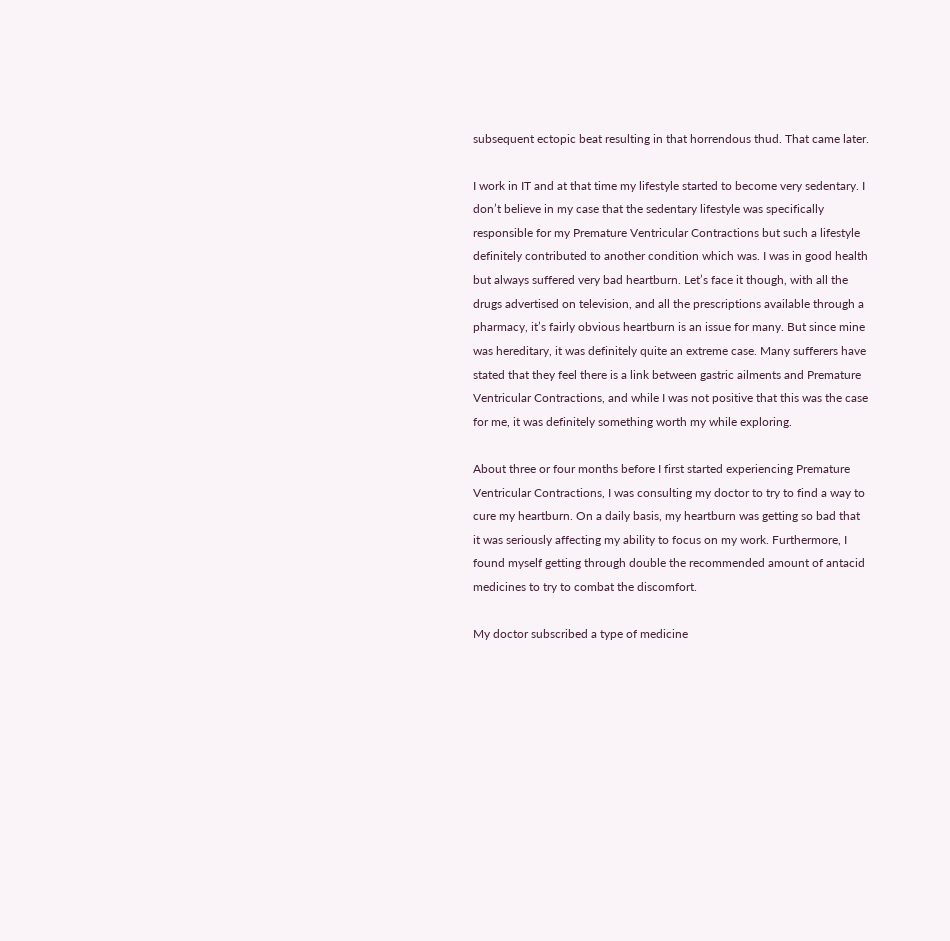subsequent ectopic beat resulting in that horrendous thud. That came later.

I work in IT and at that time my lifestyle started to become very sedentary. I don’t believe in my case that the sedentary lifestyle was specifically responsible for my Premature Ventricular Contractions but such a lifestyle definitely contributed to another condition which was. I was in good health but always suffered very bad heartburn. Let’s face it though, with all the drugs advertised on television, and all the prescriptions available through a pharmacy, it’s fairly obvious heartburn is an issue for many. But since mine was hereditary, it was definitely quite an extreme case. Many sufferers have stated that they feel there is a link between gastric ailments and Premature Ventricular Contractions, and while I was not positive that this was the case for me, it was definitely something worth my while exploring.

About three or four months before I first started experiencing Premature Ventricular Contractions, I was consulting my doctor to try to find a way to cure my heartburn. On a daily basis, my heartburn was getting so bad that it was seriously affecting my ability to focus on my work. Furthermore, I found myself getting through double the recommended amount of antacid medicines to try to combat the discomfort.

My doctor subscribed a type of medicine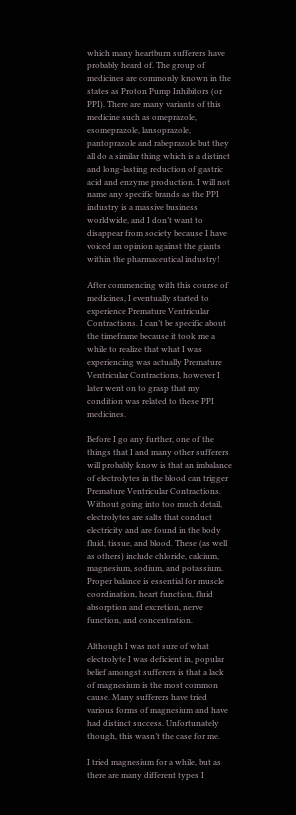which many heartburn sufferers have probably heard of. The group of medicines are commonly known in the states as Proton Pump Inhibitors (or PPI). There are many variants of this medicine such as omeprazole, esomeprazole, lansoprazole, pantoprazole and rabeprazole but they all do a similar thing which is a distinct and long-lasting reduction of gastric acid and enzyme production. I will not name any specific brands as the PPI industry is a massive business worldwide, and I don’t want to disappear from society because I have voiced an opinion against the giants within the pharmaceutical industry!

After commencing with this course of medicines, I eventually started to experience Premature Ventricular Contractions. I can’t be specific about the timeframe because it took me a while to realize that what I was experiencing was actually Premature Ventricular Contractions, however I later went on to grasp that my condition was related to these PPI medicines.

Before I go any further, one of the things that I and many other sufferers will probably know is that an imbalance of electrolytes in the blood can trigger Premature Ventricular Contractions. Without going into too much detail, electrolytes are salts that conduct electricity and are found in the body fluid, tissue, and blood. These (as well as others) include chloride, calcium, magnesium, sodium, and potassium. Proper balance is essential for muscle coordination, heart function, fluid absorption and excretion, nerve function, and concentration.

Although I was not sure of what electrolyte I was deficient in, popular belief amongst sufferers is that a lack of magnesium is the most common cause. Many sufferers have tried various forms of magnesium and have had distinct success. Unfortunately though, this wasn’t the case for me.

I tried magnesium for a while, but as there are many different types I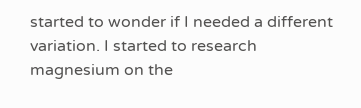started to wonder if I needed a different variation. I started to research magnesium on the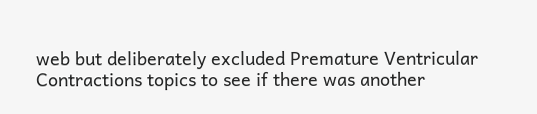web but deliberately excluded Premature Ventricular Contractions topics to see if there was another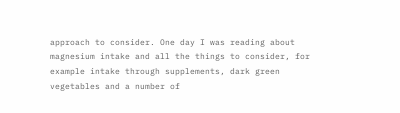approach to consider. One day I was reading about magnesium intake and all the things to consider, for example intake through supplements, dark green vegetables and a number of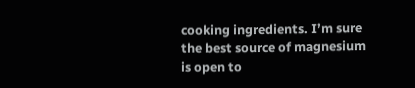cooking ingredients. I’m sure the best source of magnesium is open to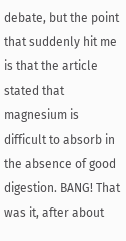debate, but the point that suddenly hit me is that the article stated that magnesium is difficult to absorb in the absence of good digestion. BANG! That was it, after about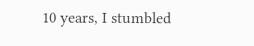10 years, I stumbled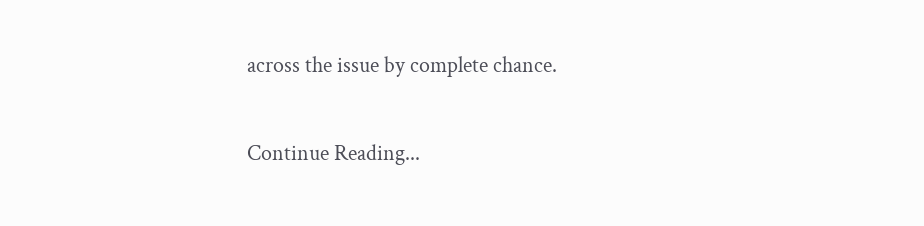across the issue by complete chance.

Continue Reading...